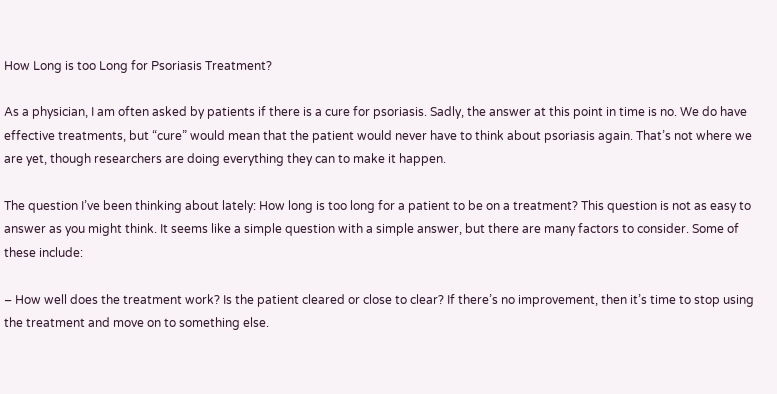How Long is too Long for Psoriasis Treatment?

As a physician, I am often asked by patients if there is a cure for psoriasis. Sadly, the answer at this point in time is no. We do have effective treatments, but “cure” would mean that the patient would never have to think about psoriasis again. That’s not where we are yet, though researchers are doing everything they can to make it happen.

The question I’ve been thinking about lately: How long is too long for a patient to be on a treatment? This question is not as easy to answer as you might think. It seems like a simple question with a simple answer, but there are many factors to consider. Some of these include:

– How well does the treatment work? Is the patient cleared or close to clear? If there’s no improvement, then it’s time to stop using the treatment and move on to something else.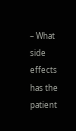– What side effects has the patient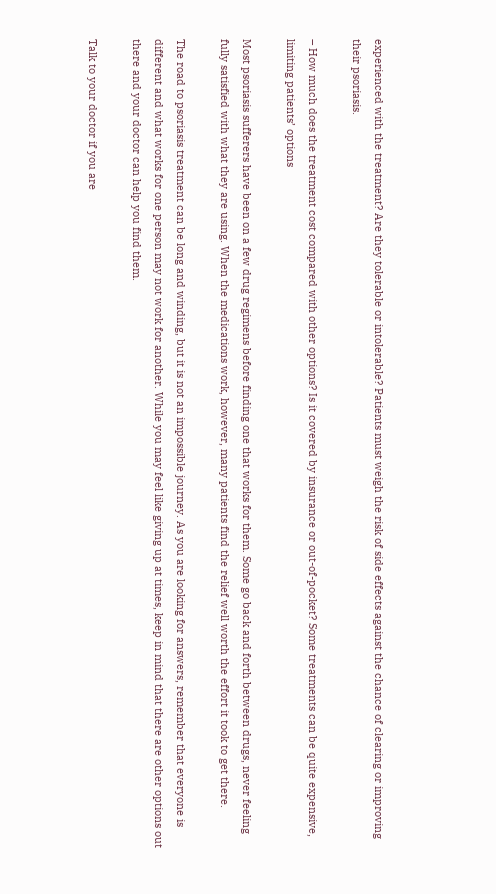experienced with the treatment? Are they tolerable or intolerable? Patients must weigh the risk of side effects against the chance of clearing or improving their psoriasis.

– How much does the treatment cost compared with other options? Is it covered by insurance or out-of-pocket? Some treatments can be quite expensive, limiting patients’ options

Most psoriasis sufferers have been on a few drug regimens before finding one that works for them. Some go back and forth between drugs, never feeling fully satisfied with what they are using. When the medications work, however, many patients find the relief well worth the effort it took to get there.

The road to psoriasis treatment can be long and winding, but it is not an impossible journey. As you are looking for answers, remember that everyone is different and what works for one person may not work for another. While you may feel like giving up at times, keep in mind that there are other options out there and your doctor can help you find them.

Talk to your doctor if you are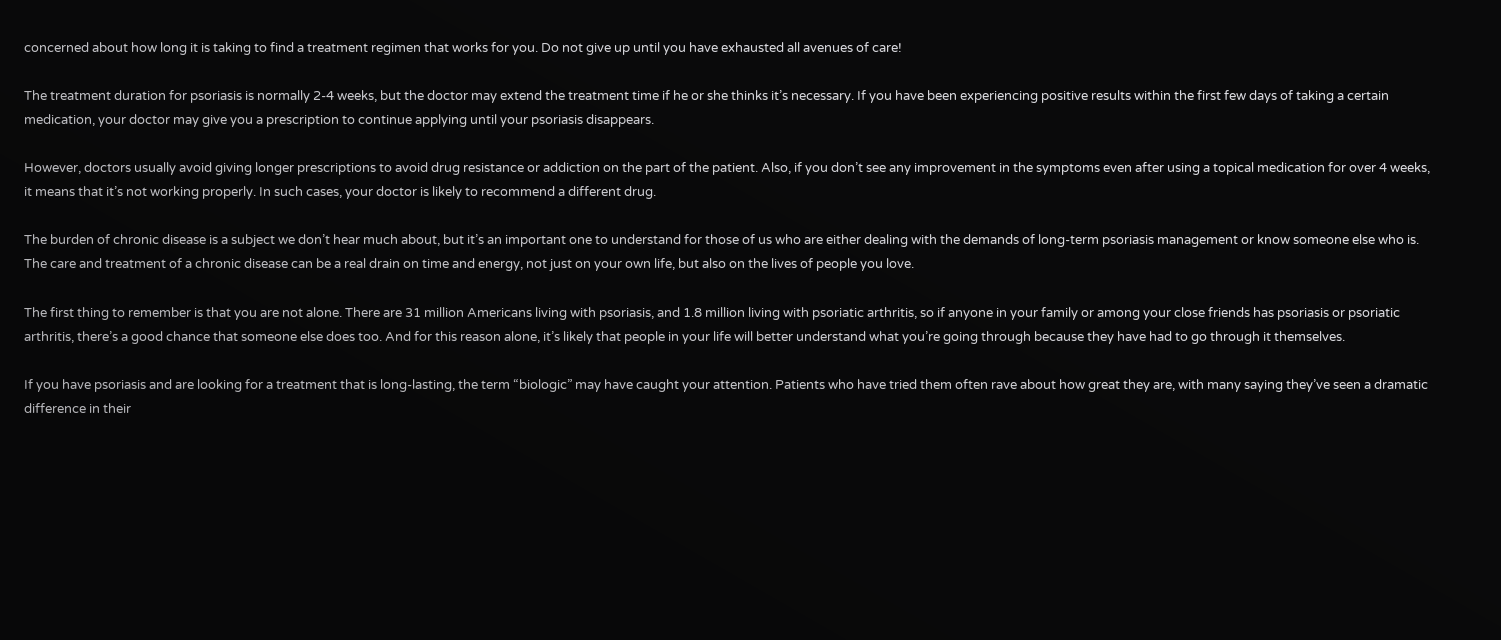concerned about how long it is taking to find a treatment regimen that works for you. Do not give up until you have exhausted all avenues of care!

The treatment duration for psoriasis is normally 2-4 weeks, but the doctor may extend the treatment time if he or she thinks it’s necessary. If you have been experiencing positive results within the first few days of taking a certain medication, your doctor may give you a prescription to continue applying until your psoriasis disappears.

However, doctors usually avoid giving longer prescriptions to avoid drug resistance or addiction on the part of the patient. Also, if you don’t see any improvement in the symptoms even after using a topical medication for over 4 weeks, it means that it’s not working properly. In such cases, your doctor is likely to recommend a different drug.

The burden of chronic disease is a subject we don’t hear much about, but it’s an important one to understand for those of us who are either dealing with the demands of long-term psoriasis management or know someone else who is. The care and treatment of a chronic disease can be a real drain on time and energy, not just on your own life, but also on the lives of people you love.

The first thing to remember is that you are not alone. There are 31 million Americans living with psoriasis, and 1.8 million living with psoriatic arthritis, so if anyone in your family or among your close friends has psoriasis or psoriatic arthritis, there’s a good chance that someone else does too. And for this reason alone, it’s likely that people in your life will better understand what you’re going through because they have had to go through it themselves.

If you have psoriasis and are looking for a treatment that is long-lasting, the term “biologic” may have caught your attention. Patients who have tried them often rave about how great they are, with many saying they’ve seen a dramatic difference in their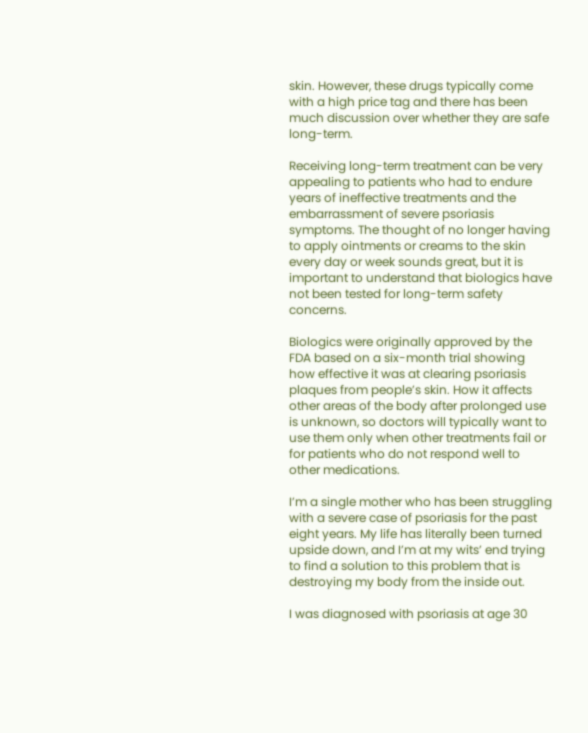skin. However, these drugs typically come with a high price tag and there has been much discussion over whether they are safe long-term.

Receiving long-term treatment can be very appealing to patients who had to endure years of ineffective treatments and the embarrassment of severe psoriasis symptoms. The thought of no longer having to apply ointments or creams to the skin every day or week sounds great, but it is important to understand that biologics have not been tested for long-term safety concerns.

Biologics were originally approved by the FDA based on a six-month trial showing how effective it was at clearing psoriasis plaques from people’s skin. How it affects other areas of the body after prolonged use is unknown, so doctors will typically want to use them only when other treatments fail or for patients who do not respond well to other medications.

I’m a single mother who has been struggling with a severe case of psoriasis for the past eight years. My life has literally been turned upside down, and I’m at my wits’ end trying to find a solution to this problem that is destroying my body from the inside out.

I was diagnosed with psoriasis at age 30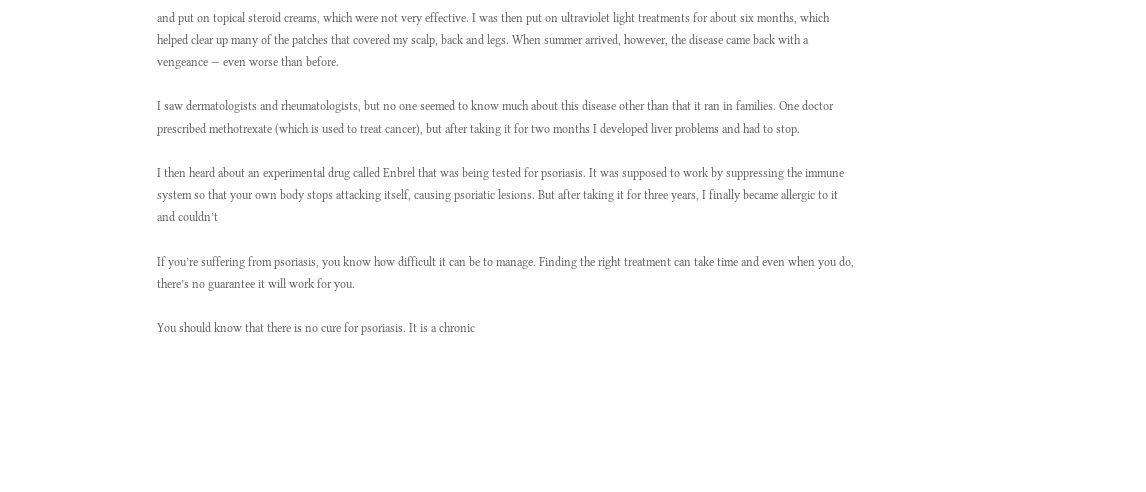and put on topical steroid creams, which were not very effective. I was then put on ultraviolet light treatments for about six months, which helped clear up many of the patches that covered my scalp, back and legs. When summer arrived, however, the disease came back with a vengeance — even worse than before.

I saw dermatologists and rheumatologists, but no one seemed to know much about this disease other than that it ran in families. One doctor prescribed methotrexate (which is used to treat cancer), but after taking it for two months I developed liver problems and had to stop.

I then heard about an experimental drug called Enbrel that was being tested for psoriasis. It was supposed to work by suppressing the immune system so that your own body stops attacking itself, causing psoriatic lesions. But after taking it for three years, I finally became allergic to it and couldn’t

If you’re suffering from psoriasis, you know how difficult it can be to manage. Finding the right treatment can take time and even when you do, there’s no guarantee it will work for you.

You should know that there is no cure for psoriasis. It is a chronic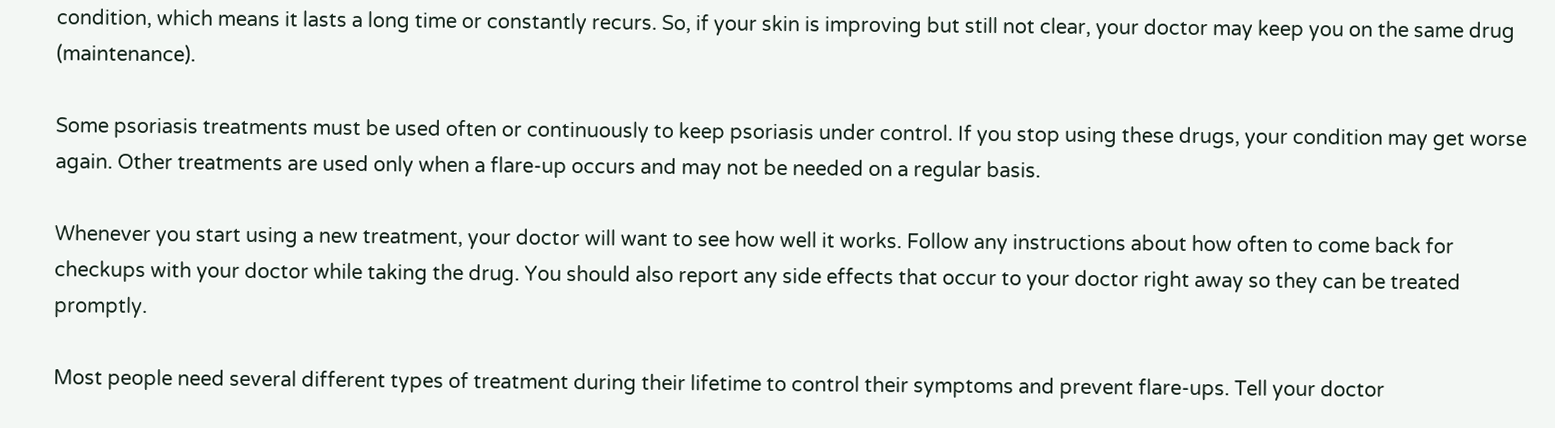condition, which means it lasts a long time or constantly recurs. So, if your skin is improving but still not clear, your doctor may keep you on the same drug (maintenance).

Some psoriasis treatments must be used often or continuously to keep psoriasis under control. If you stop using these drugs, your condition may get worse again. Other treatments are used only when a flare-up occurs and may not be needed on a regular basis.

Whenever you start using a new treatment, your doctor will want to see how well it works. Follow any instructions about how often to come back for checkups with your doctor while taking the drug. You should also report any side effects that occur to your doctor right away so they can be treated promptly.

Most people need several different types of treatment during their lifetime to control their symptoms and prevent flare-ups. Tell your doctor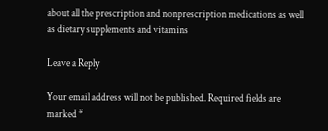about all the prescription and nonprescription medications as well as dietary supplements and vitamins

Leave a Reply

Your email address will not be published. Required fields are marked *